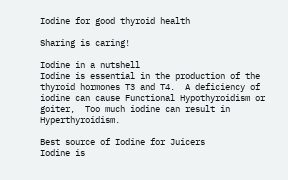Iodine for good thyroid health

Sharing is caring!

Iodine in a nutshell
Iodine is essential in the production of the thyroid hormones T3 and T4.  A deficiency of iodine can cause Functional Hypothyroidism or goiter,  Too much iodine can result in Hyperthyroidism.

Best source of Iodine for Juicers
Iodine is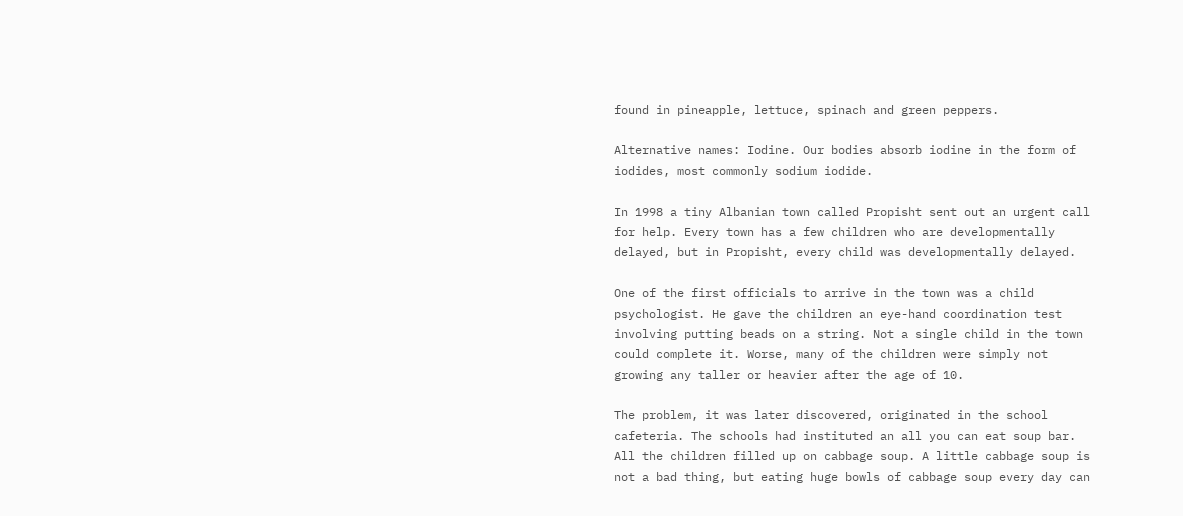found in pineapple, lettuce, spinach and green peppers.

Alternative names: Iodine. Our bodies absorb iodine in the form of iodides, most commonly sodium iodide.

In 1998 a tiny Albanian town called Propisht sent out an urgent call for help. Every town has a few children who are developmentally delayed, but in Propisht, every child was developmentally delayed.

One of the first officials to arrive in the town was a child psychologist. He gave the children an eye-hand coordination test involving putting beads on a string. Not a single child in the town could complete it. Worse, many of the children were simply not growing any taller or heavier after the age of 10.

The problem, it was later discovered, originated in the school cafeteria. The schools had instituted an all you can eat soup bar. All the children filled up on cabbage soup. A little cabbage soup is not a bad thing, but eating huge bowls of cabbage soup every day can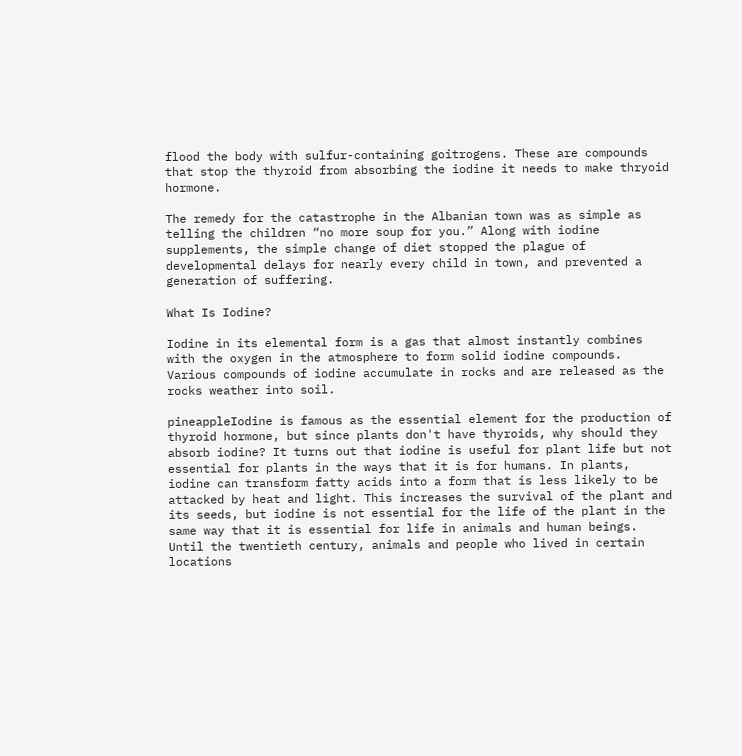flood the body with sulfur-containing goitrogens. These are compounds that stop the thyroid from absorbing the iodine it needs to make thryoid hormone.

The remedy for the catastrophe in the Albanian town was as simple as telling the children “no more soup for you.” Along with iodine supplements, the simple change of diet stopped the plague of developmental delays for nearly every child in town, and prevented a generation of suffering.

What Is Iodine?

Iodine in its elemental form is a gas that almost instantly combines with the oxygen in the atmosphere to form solid iodine compounds. Various compounds of iodine accumulate in rocks and are released as the rocks weather into soil.

pineappleIodine is famous as the essential element for the production of thyroid hormone, but since plants don't have thyroids, why should they absorb iodine? It turns out that iodine is useful for plant life but not essential for plants in the ways that it is for humans. In plants, iodine can transform fatty acids into a form that is less likely to be attacked by heat and light. This increases the survival of the plant and its seeds, but iodine is not essential for the life of the plant in the same way that it is essential for life in animals and human beings. Until the twentieth century, animals and people who lived in certain locations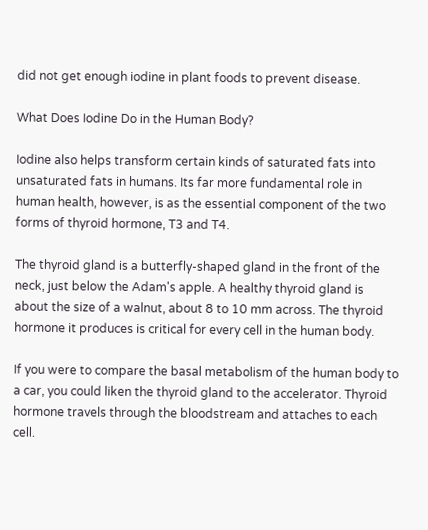did not get enough iodine in plant foods to prevent disease.

What Does Iodine Do in the Human Body?

Iodine also helps transform certain kinds of saturated fats into unsaturated fats in humans. Its far more fundamental role in human health, however, is as the essential component of the two forms of thyroid hormone, T3 and T4.

The thyroid gland is a butterfly-shaped gland in the front of the neck, just below the Adam's apple. A healthy thyroid gland is about the size of a walnut, about 8 to 10 mm across. The thyroid hormone it produces is critical for every cell in the human body.

If you were to compare the basal metabolism of the human body to a car, you could liken the thyroid gland to the accelerator. Thyroid hormone travels through the bloodstream and attaches to each cell.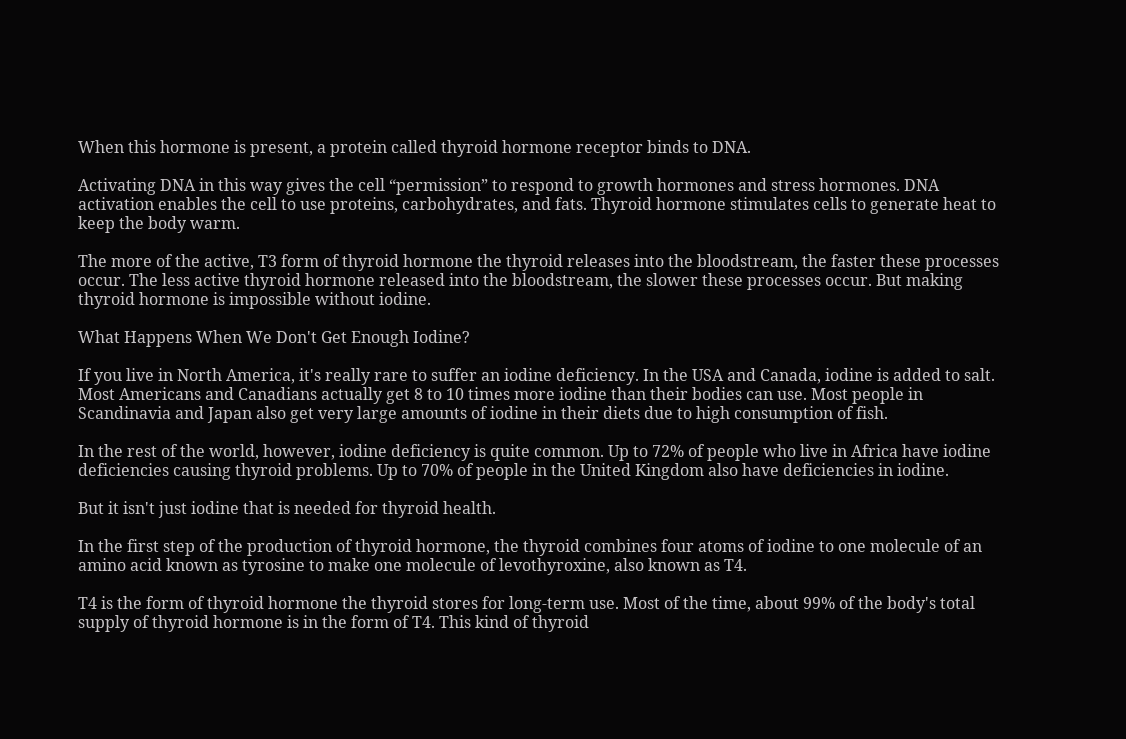When this hormone is present, a protein called thyroid hormone receptor binds to DNA.

Activating DNA in this way gives the cell “permission” to respond to growth hormones and stress hormones. DNA activation enables the cell to use proteins, carbohydrates, and fats. Thyroid hormone stimulates cells to generate heat to keep the body warm.

The more of the active, T3 form of thyroid hormone the thyroid releases into the bloodstream, the faster these processes occur. The less active thyroid hormone released into the bloodstream, the slower these processes occur. But making thyroid hormone is impossible without iodine.

What Happens When We Don't Get Enough Iodine?

If you live in North America, it's really rare to suffer an iodine deficiency. In the USA and Canada, iodine is added to salt. Most Americans and Canadians actually get 8 to 10 times more iodine than their bodies can use. Most people in Scandinavia and Japan also get very large amounts of iodine in their diets due to high consumption of fish.

In the rest of the world, however, iodine deficiency is quite common. Up to 72% of people who live in Africa have iodine deficiencies causing thyroid problems. Up to 70% of people in the United Kingdom also have deficiencies in iodine.

But it isn't just iodine that is needed for thyroid health.

In the first step of the production of thyroid hormone, the thyroid combines four atoms of iodine to one molecule of an amino acid known as tyrosine to make one molecule of levothyroxine, also known as T4.

T4 is the form of thyroid hormone the thyroid stores for long-term use. Most of the time, about 99% of the body's total supply of thyroid hormone is in the form of T4. This kind of thyroid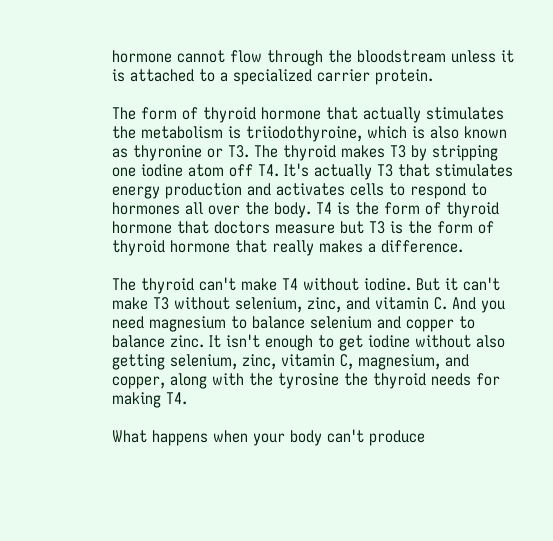hormone cannot flow through the bloodstream unless it is attached to a specialized carrier protein.

The form of thyroid hormone that actually stimulates the metabolism is triiodothyroine, which is also known as thyronine or T3. The thyroid makes T3 by stripping one iodine atom off T4. It's actually T3 that stimulates energy production and activates cells to respond to hormones all over the body. T4 is the form of thyroid hormone that doctors measure but T3 is the form of thyroid hormone that really makes a difference.

The thyroid can't make T4 without iodine. But it can't make T3 without selenium, zinc, and vitamin C. And you need magnesium to balance selenium and copper to balance zinc. It isn't enough to get iodine without also getting selenium, zinc, vitamin C, magnesium, and copper, along with the tyrosine the thyroid needs for making T4.

What happens when your body can't produce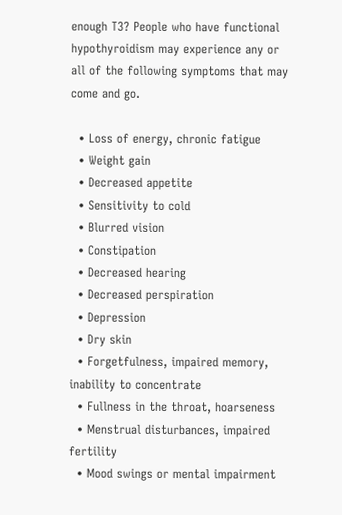enough T3? People who have functional hypothyroidism may experience any or all of the following symptoms that may come and go.

  • Loss of energy, chronic fatigue
  • Weight gain
  • Decreased appetite
  • Sensitivity to cold
  • Blurred vision
  • Constipation
  • Decreased hearing
  • Decreased perspiration
  • Depression
  • Dry skin
  • Forgetfulness, impaired memory, inability to concentrate
  • Fullness in the throat, hoarseness
  • Menstrual disturbances, impaired fertility
  • Mood swings or mental impairment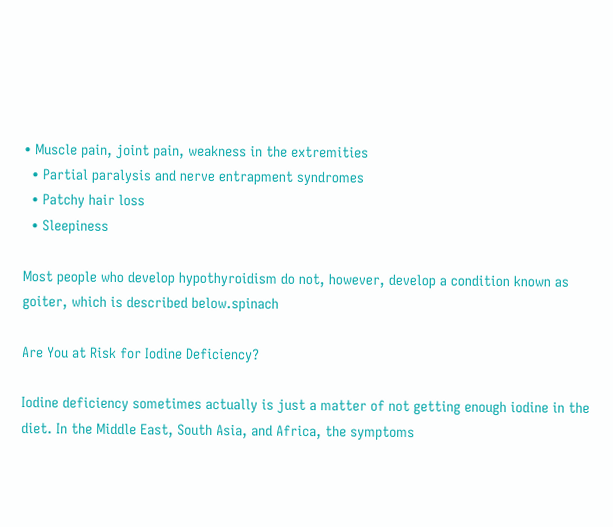• Muscle pain, joint pain, weakness in the extremities
  • Partial paralysis and nerve entrapment syndromes
  • Patchy hair loss
  • Sleepiness

Most people who develop hypothyroidism do not, however, develop a condition known as goiter, which is described below.spinach

Are You at Risk for Iodine Deficiency?

Iodine deficiency sometimes actually is just a matter of not getting enough iodine in the diet. In the Middle East, South Asia, and Africa, the symptoms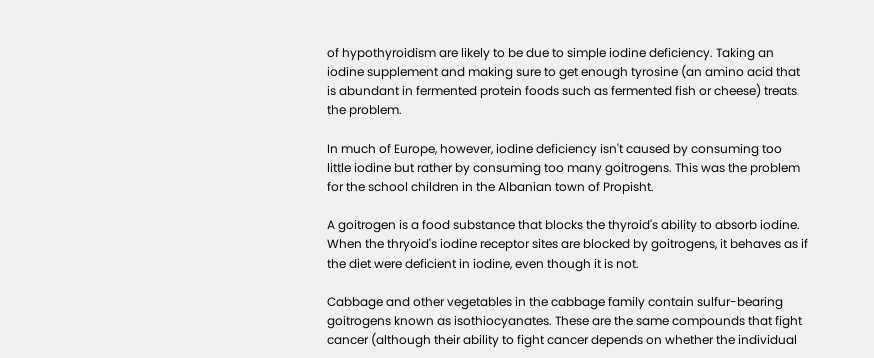of hypothyroidism are likely to be due to simple iodine deficiency. Taking an iodine supplement and making sure to get enough tyrosine (an amino acid that is abundant in fermented protein foods such as fermented fish or cheese) treats the problem.

In much of Europe, however, iodine deficiency isn't caused by consuming too little iodine but rather by consuming too many goitrogens. This was the problem for the school children in the Albanian town of Propisht.

A goitrogen is a food substance that blocks the thyroid's ability to absorb iodine. When the thryoid's iodine receptor sites are blocked by goitrogens, it behaves as if the diet were deficient in iodine, even though it is not.

Cabbage and other vegetables in the cabbage family contain sulfur-bearing goitrogens known as isothiocyanates. These are the same compounds that fight cancer (although their ability to fight cancer depends on whether the individual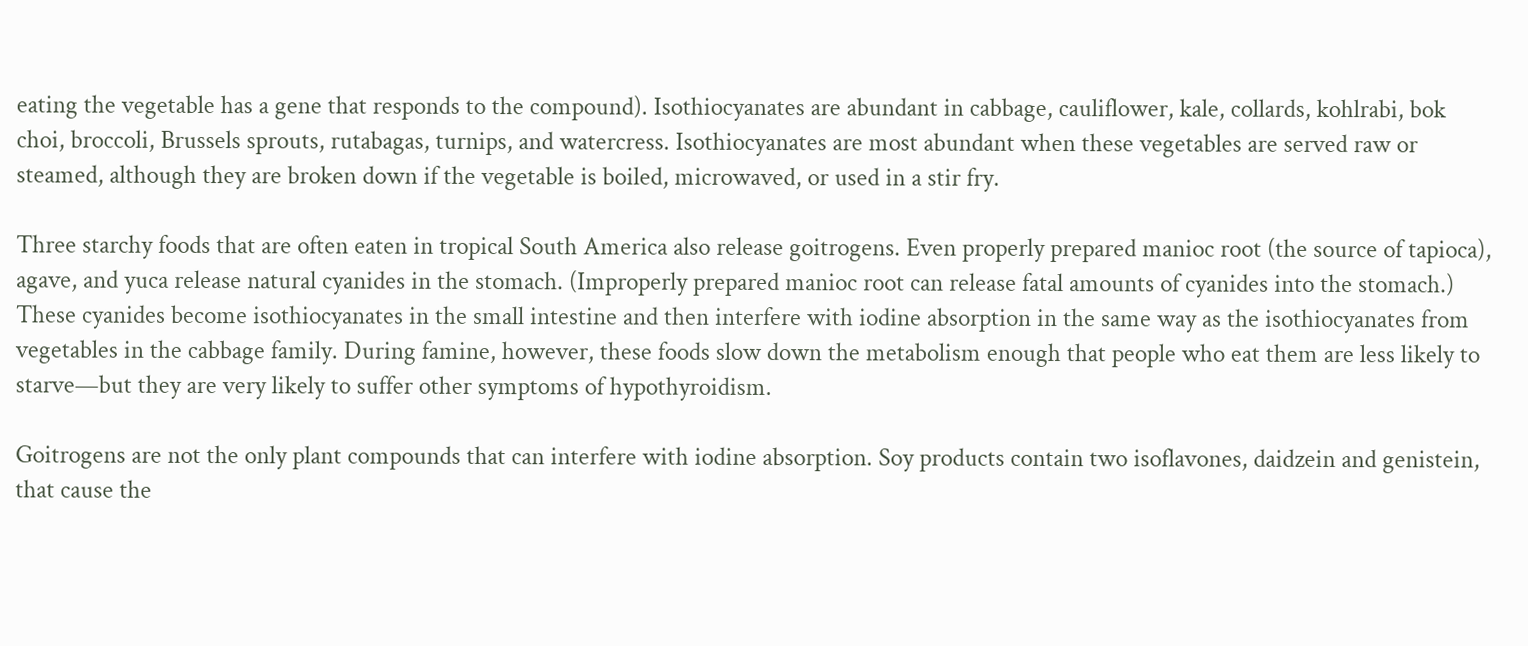eating the vegetable has a gene that responds to the compound). Isothiocyanates are abundant in cabbage, cauliflower, kale, collards, kohlrabi, bok choi, broccoli, Brussels sprouts, rutabagas, turnips, and watercress. Isothiocyanates are most abundant when these vegetables are served raw or steamed, although they are broken down if the vegetable is boiled, microwaved, or used in a stir fry.

Three starchy foods that are often eaten in tropical South America also release goitrogens. Even properly prepared manioc root (the source of tapioca), agave, and yuca release natural cyanides in the stomach. (Improperly prepared manioc root can release fatal amounts of cyanides into the stomach.) These cyanides become isothiocyanates in the small intestine and then interfere with iodine absorption in the same way as the isothiocyanates from vegetables in the cabbage family. During famine, however, these foods slow down the metabolism enough that people who eat them are less likely to starve—but they are very likely to suffer other symptoms of hypothyroidism.

Goitrogens are not the only plant compounds that can interfere with iodine absorption. Soy products contain two isoflavones, daidzein and genistein, that cause the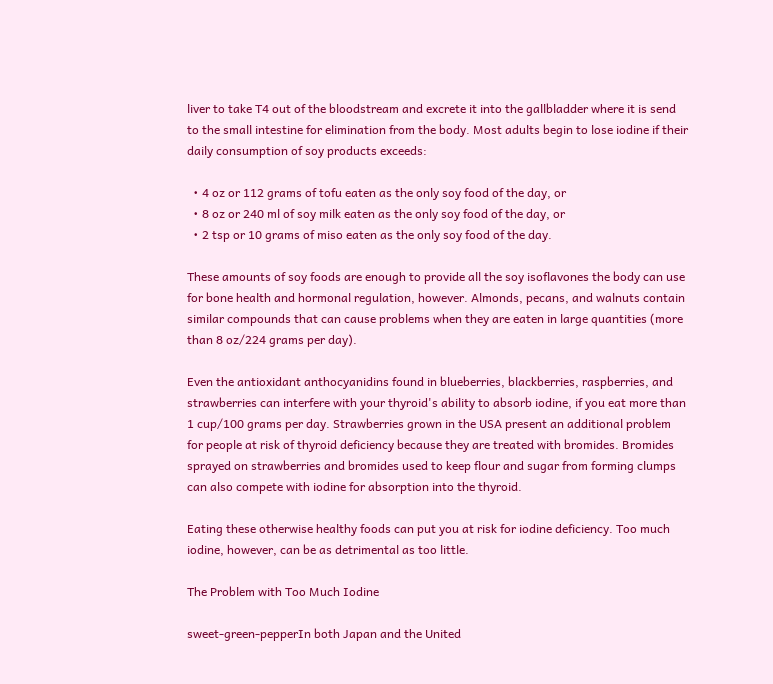liver to take T4 out of the bloodstream and excrete it into the gallbladder where it is send to the small intestine for elimination from the body. Most adults begin to lose iodine if their daily consumption of soy products exceeds:

  • 4 oz or 112 grams of tofu eaten as the only soy food of the day, or
  • 8 oz or 240 ml of soy milk eaten as the only soy food of the day, or
  • 2 tsp or 10 grams of miso eaten as the only soy food of the day.

These amounts of soy foods are enough to provide all the soy isoflavones the body can use for bone health and hormonal regulation, however. Almonds, pecans, and walnuts contain similar compounds that can cause problems when they are eaten in large quantities (more than 8 oz/224 grams per day).

Even the antioxidant anthocyanidins found in blueberries, blackberries, raspberries, and strawberries can interfere with your thyroid's ability to absorb iodine, if you eat more than 1 cup/100 grams per day. Strawberries grown in the USA present an additional problem for people at risk of thyroid deficiency because they are treated with bromides. Bromides sprayed on strawberries and bromides used to keep flour and sugar from forming clumps can also compete with iodine for absorption into the thyroid.

Eating these otherwise healthy foods can put you at risk for iodine deficiency. Too much iodine, however, can be as detrimental as too little.

The Problem with Too Much Iodine

sweet-green-pepperIn both Japan and the United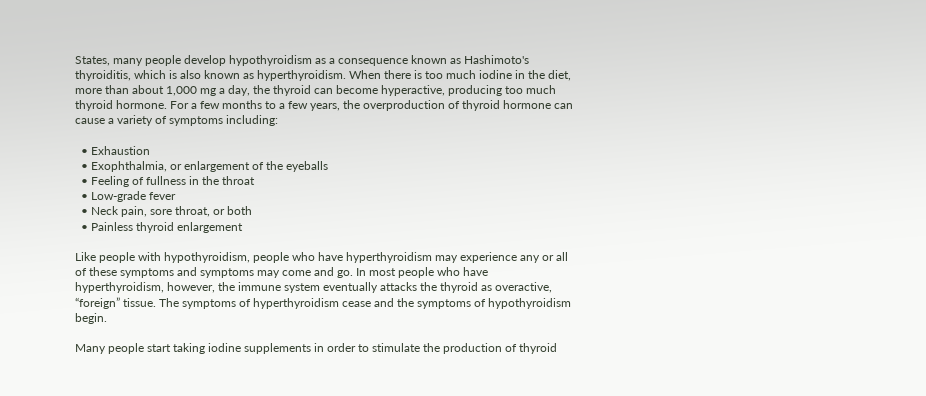States, many people develop hypothyroidism as a consequence known as Hashimoto's thyroiditis, which is also known as hyperthyroidism. When there is too much iodine in the diet, more than about 1,000 mg a day, the thyroid can become hyperactive, producing too much thyroid hormone. For a few months to a few years, the overproduction of thyroid hormone can cause a variety of symptoms including:

  • Exhaustion
  • Exophthalmia, or enlargement of the eyeballs
  • Feeling of fullness in the throat
  • Low-grade fever
  • Neck pain, sore throat, or both
  • Painless thyroid enlargement

Like people with hypothyroidism, people who have hyperthyroidism may experience any or all of these symptoms and symptoms may come and go. In most people who have hyperthyroidism, however, the immune system eventually attacks the thyroid as overactive, “foreign” tissue. The symptoms of hyperthyroidism cease and the symptoms of hypothyroidism begin.

Many people start taking iodine supplements in order to stimulate the production of thyroid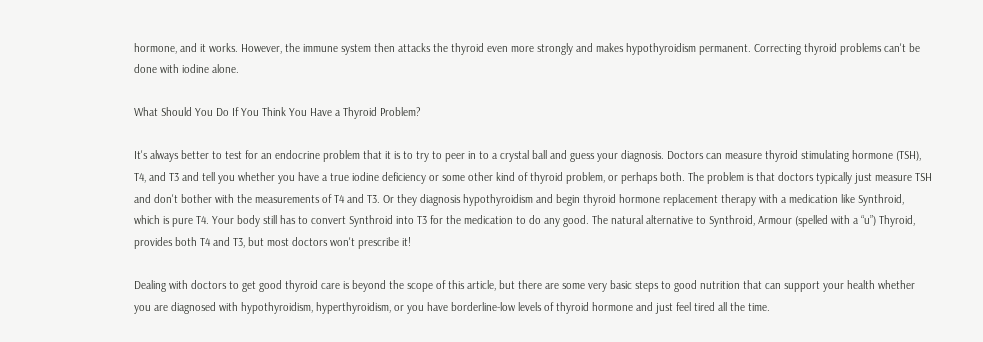hormone, and it works. However, the immune system then attacks the thyroid even more strongly and makes hypothyroidism permanent. Correcting thyroid problems can't be done with iodine alone.

What Should You Do If You Think You Have a Thyroid Problem?

It's always better to test for an endocrine problem that it is to try to peer in to a crystal ball and guess your diagnosis. Doctors can measure thyroid stimulating hormone (TSH), T4, and T3 and tell you whether you have a true iodine deficiency or some other kind of thyroid problem, or perhaps both. The problem is that doctors typically just measure TSH and don't bother with the measurements of T4 and T3. Or they diagnosis hypothyroidism and begin thyroid hormone replacement therapy with a medication like Synthroid, which is pure T4. Your body still has to convert Synthroid into T3 for the medication to do any good. The natural alternative to Synthroid, Armour (spelled with a “u”) Thyroid, provides both T4 and T3, but most doctors won't prescribe it!

Dealing with doctors to get good thyroid care is beyond the scope of this article, but there are some very basic steps to good nutrition that can support your health whether you are diagnosed with hypothyroidism, hyperthyroidism, or you have borderline-low levels of thyroid hormone and just feel tired all the time.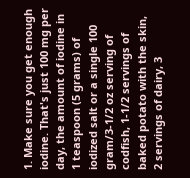1. Make sure you get enough iodine. That's just 100 mg per day, the amount of iodine in 1 teaspoon (5 grams) of iodized salt or a single 100 gram/3-1/2 oz serving of codfish, 1-1/2 servings of baked potato with the skin, 2 servings of dairy, 3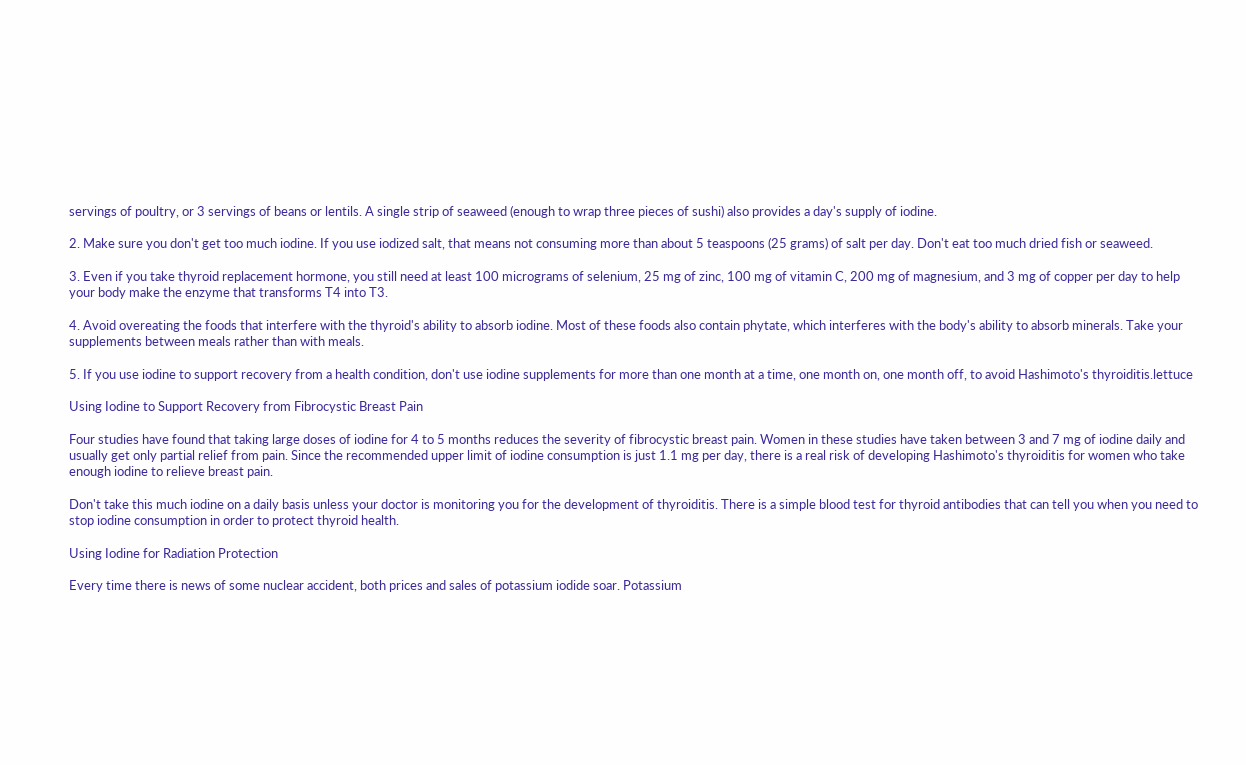servings of poultry, or 3 servings of beans or lentils. A single strip of seaweed (enough to wrap three pieces of sushi) also provides a day's supply of iodine.

2. Make sure you don't get too much iodine. If you use iodized salt, that means not consuming more than about 5 teaspoons (25 grams) of salt per day. Don't eat too much dried fish or seaweed.

3. Even if you take thyroid replacement hormone, you still need at least 100 micrograms of selenium, 25 mg of zinc, 100 mg of vitamin C, 200 mg of magnesium, and 3 mg of copper per day to help your body make the enzyme that transforms T4 into T3.

4. Avoid overeating the foods that interfere with the thyroid's ability to absorb iodine. Most of these foods also contain phytate, which interferes with the body's ability to absorb minerals. Take your supplements between meals rather than with meals.

5. If you use iodine to support recovery from a health condition, don't use iodine supplements for more than one month at a time, one month on, one month off, to avoid Hashimoto's thyroiditis.lettuce

Using Iodine to Support Recovery from Fibrocystic Breast Pain

Four studies have found that taking large doses of iodine for 4 to 5 months reduces the severity of fibrocystic breast pain. Women in these studies have taken between 3 and 7 mg of iodine daily and usually get only partial relief from pain. Since the recommended upper limit of iodine consumption is just 1.1 mg per day, there is a real risk of developing Hashimoto's thyroiditis for women who take enough iodine to relieve breast pain.

Don't take this much iodine on a daily basis unless your doctor is monitoring you for the development of thyroiditis. There is a simple blood test for thyroid antibodies that can tell you when you need to stop iodine consumption in order to protect thyroid health.

Using Iodine for Radiation Protection

Every time there is news of some nuclear accident, both prices and sales of potassium iodide soar. Potassium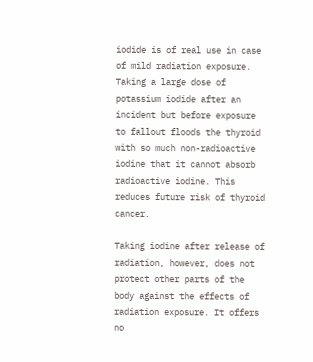iodide is of real use in case of mild radiation exposure. Taking a large dose of potassium iodide after an incident but before exposure to fallout floods the thyroid with so much non-radioactive iodine that it cannot absorb radioactive iodine. This reduces future risk of thyroid cancer.

Taking iodine after release of radiation, however, does not protect other parts of the body against the effects of radiation exposure. It offers no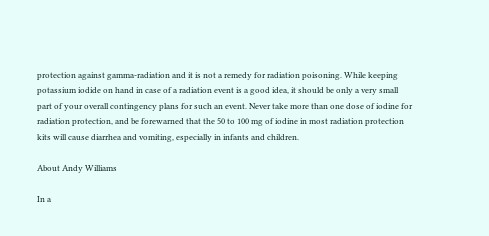protection against gamma-radiation and it is not a remedy for radiation poisoning. While keeping potassium iodide on hand in case of a radiation event is a good idea, it should be only a very small part of your overall contingency plans for such an event. Never take more than one dose of iodine for radiation protection, and be forewarned that the 50 to 100 mg of iodine in most radiation protection kits will cause diarrhea and vomiting, especially in infants and children.

About Andy Williams

In a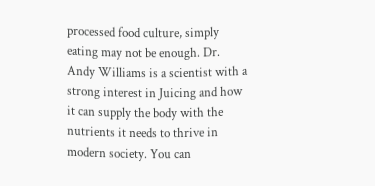processed food culture, simply eating may not be enough. Dr. Andy Williams is a scientist with a strong interest in Juicing and how it can supply the body with the nutrients it needs to thrive in modern society. You can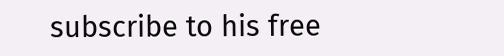subscribe to his free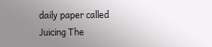daily paper called Juicing The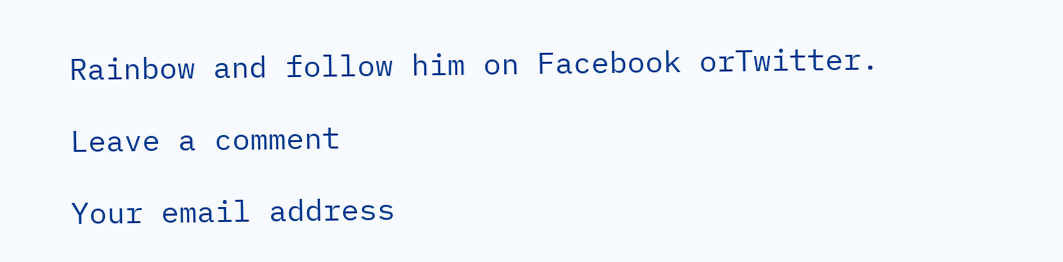Rainbow and follow him on Facebook orTwitter.

Leave a comment

Your email address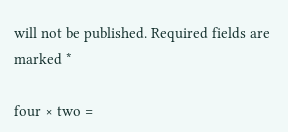will not be published. Required fields are marked *

four × two =